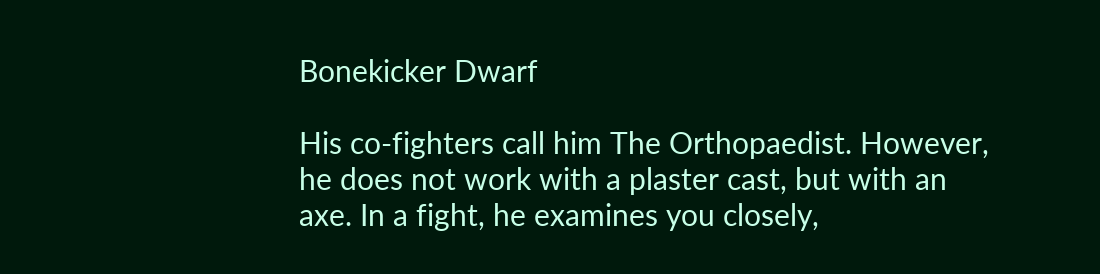Bonekicker Dwarf

His co-fighters call him The Orthopaedist. However, he does not work with a plaster cast, but with an axe. In a fight, he examines you closely,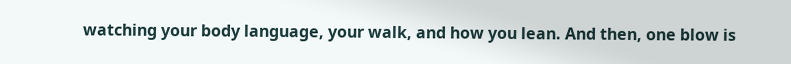watching your body language, your walk, and how you lean. And then, one blow is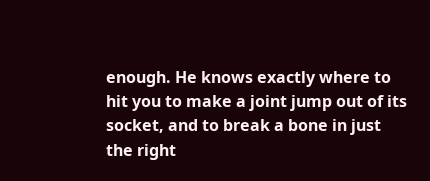enough. He knows exactly where to hit you to make a joint jump out of its socket, and to break a bone in just the right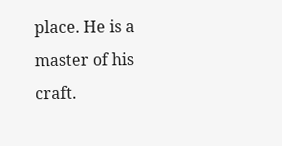place. He is a master of his craft.